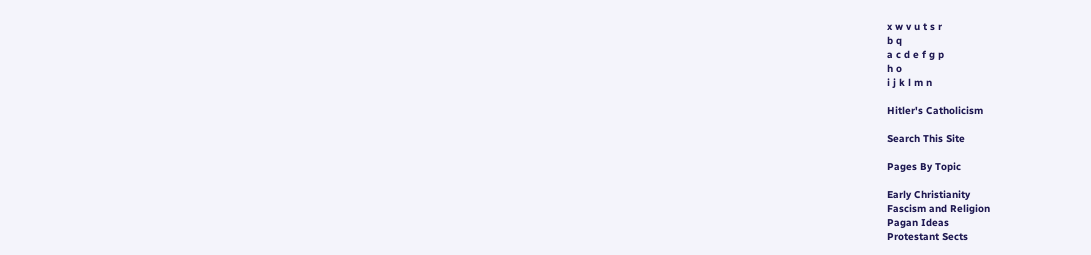x w v u t s r
b q
a c d e f g p
h o
i j k l m n

Hitler's Catholicism

Search This Site

Pages By Topic

Early Christianity
Fascism and Religion
Pagan Ideas
Protestant Sects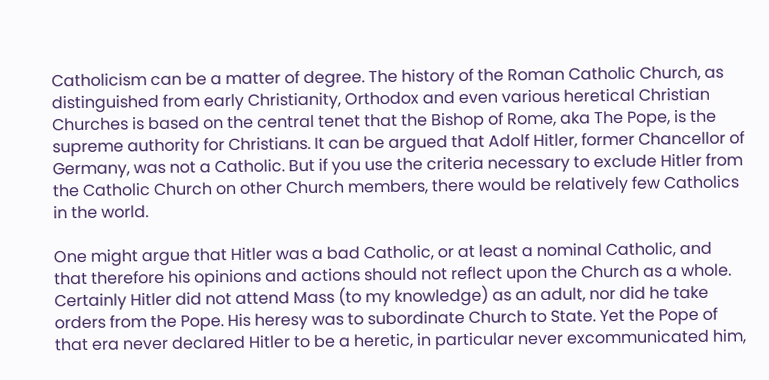Catholicism can be a matter of degree. The history of the Roman Catholic Church, as distinguished from early Christianity, Orthodox and even various heretical Christian Churches is based on the central tenet that the Bishop of Rome, aka The Pope, is the supreme authority for Christians. It can be argued that Adolf Hitler, former Chancellor of Germany, was not a Catholic. But if you use the criteria necessary to exclude Hitler from the Catholic Church on other Church members, there would be relatively few Catholics in the world.

One might argue that Hitler was a bad Catholic, or at least a nominal Catholic, and that therefore his opinions and actions should not reflect upon the Church as a whole. Certainly Hitler did not attend Mass (to my knowledge) as an adult, nor did he take orders from the Pope. His heresy was to subordinate Church to State. Yet the Pope of that era never declared Hitler to be a heretic, in particular never excommunicated him,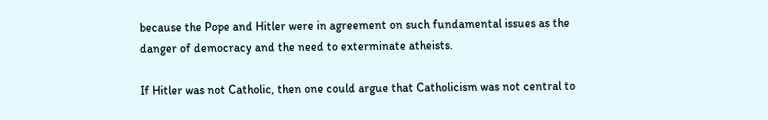because the Pope and Hitler were in agreement on such fundamental issues as the danger of democracy and the need to exterminate atheists.

If Hitler was not Catholic, then one could argue that Catholicism was not central to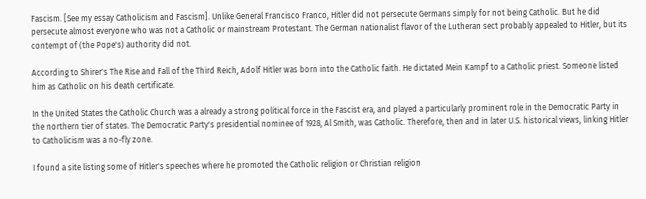Fascism. [See my essay Catholicism and Fascism]. Unlike General Francisco Franco, Hitler did not persecute Germans simply for not being Catholic. But he did persecute almost everyone who was not a Catholic or mainstream Protestant. The German nationalist flavor of the Lutheran sect probably appealed to Hitler, but its contempt of (the Pope's) authority did not.

According to Shirer's The Rise and Fall of the Third Reich, Adolf Hitler was born into the Catholic faith. He dictated Mein Kampf to a Catholic priest. Someone listed him as Catholic on his death certificate.

In the United States the Catholic Church was a already a strong political force in the Fascist era, and played a particularly prominent role in the Democratic Party in the northern tier of states. The Democratic Party's presidential nominee of 1928, Al Smith, was Catholic. Therefore, then and in later U.S. historical views, linking Hitler to Catholicism was a no-fly zone.

I found a site listing some of Hitler's speeches where he promoted the Catholic religion or Christian religion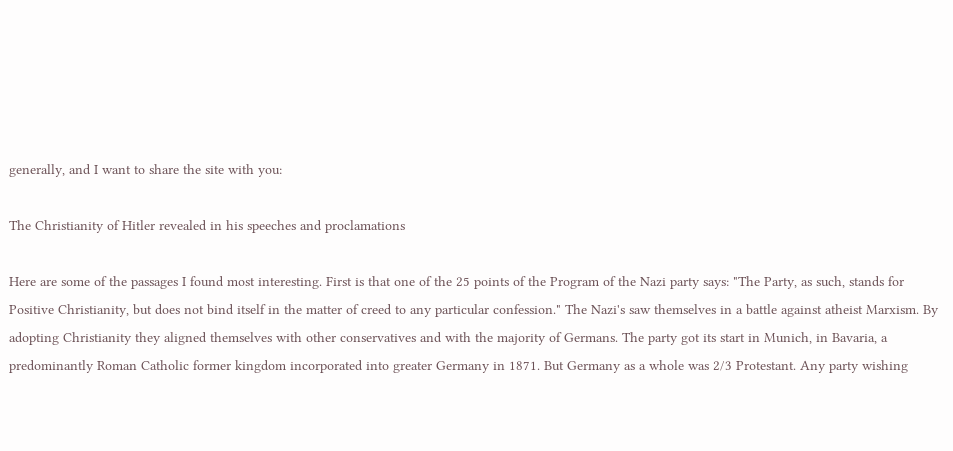generally, and I want to share the site with you:

The Christianity of Hitler revealed in his speeches and proclamations

Here are some of the passages I found most interesting. First is that one of the 25 points of the Program of the Nazi party says: "The Party, as such, stands for Positive Christianity, but does not bind itself in the matter of creed to any particular confession." The Nazi's saw themselves in a battle against atheist Marxism. By adopting Christianity they aligned themselves with other conservatives and with the majority of Germans. The party got its start in Munich, in Bavaria, a predominantly Roman Catholic former kingdom incorporated into greater Germany in 1871. But Germany as a whole was 2/3 Protestant. Any party wishing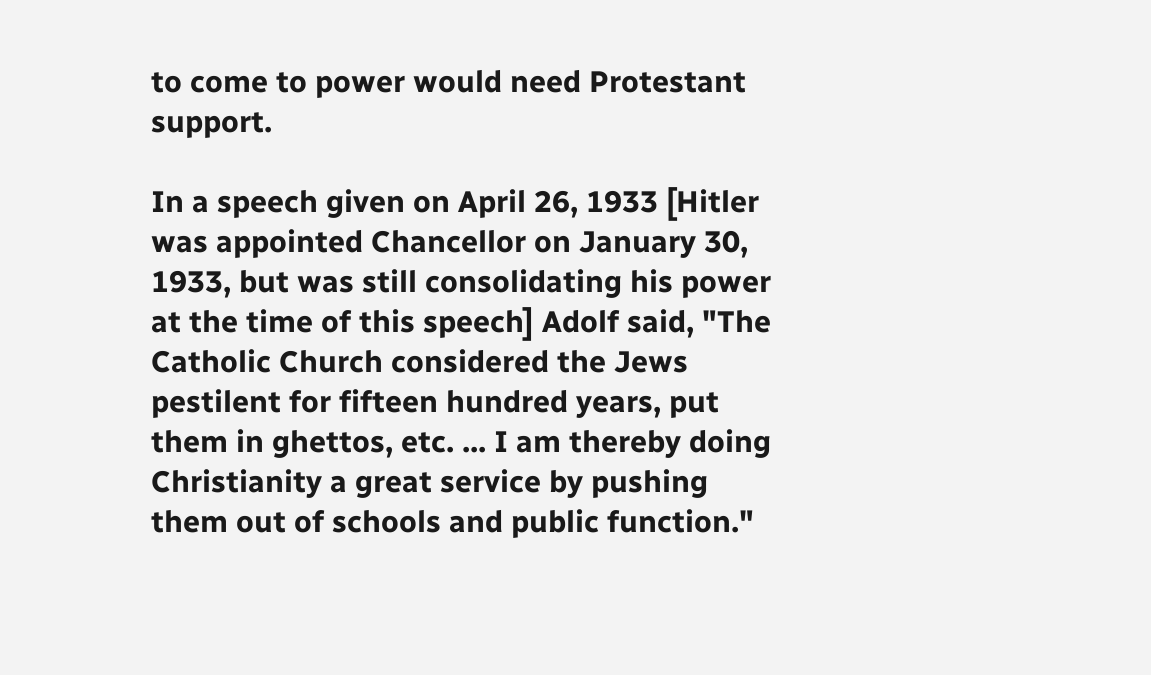to come to power would need Protestant support.

In a speech given on April 26, 1933 [Hitler was appointed Chancellor on January 30, 1933, but was still consolidating his power at the time of this speech] Adolf said, "The Catholic Church considered the Jews pestilent for fifteen hundred years, put them in ghettos, etc. ... I am thereby doing Christianity a great service by pushing them out of schools and public function."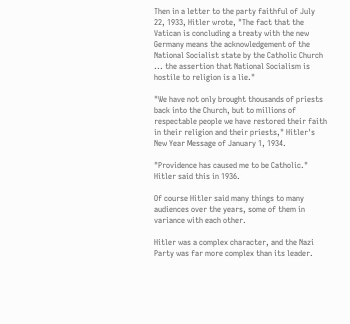Then in a letter to the party faithful of July 22, 1933, Hitler wrote, "The fact that the Vatican is concluding a treaty with the new Germany means the acknowledgement of the National Socialist state by the Catholic Church ... the assertion that National Socialism is hostile to religion is a lie."

"We have not only brought thousands of priests back into the Church, but to millions of respectable people we have restored their faith in their religion and their priests," Hitler's New Year Message of January 1, 1934.

"Providence has caused me to be Catholic." Hitler said this in 1936.

Of course Hitler said many things to many audiences over the years, some of them in variance with each other.

Hitler was a complex character, and the Nazi Party was far more complex than its leader.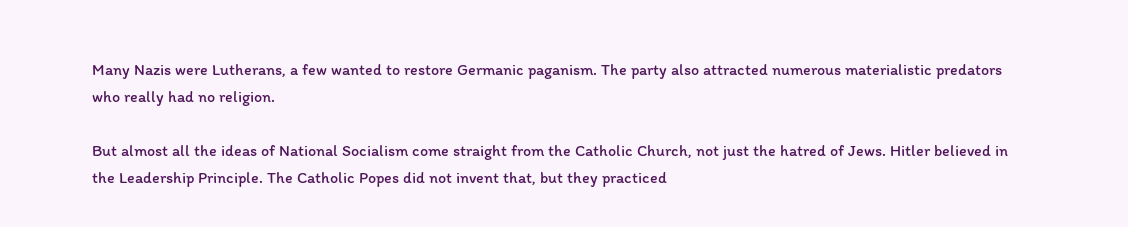Many Nazis were Lutherans, a few wanted to restore Germanic paganism. The party also attracted numerous materialistic predators who really had no religion.

But almost all the ideas of National Socialism come straight from the Catholic Church, not just the hatred of Jews. Hitler believed in the Leadership Principle. The Catholic Popes did not invent that, but they practiced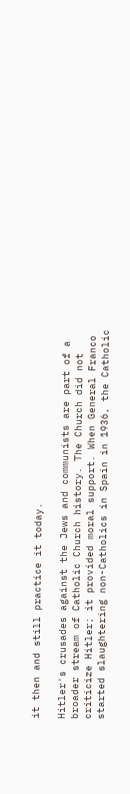it then and still practice it today.

Hitler's crusades against the Jews and communists are part of a broader stream of Catholic Church history. The Church did not criticize Hitler; it provided moral support. When General Franco started slaughtering non-Catholics in Spain in 1936, the Catholic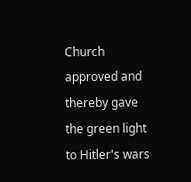Church approved and thereby gave the green light to Hitler's wars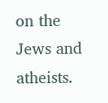on the Jews and atheists.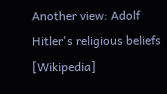Another view: Adolf Hitler's religious beliefs [Wikipedia]